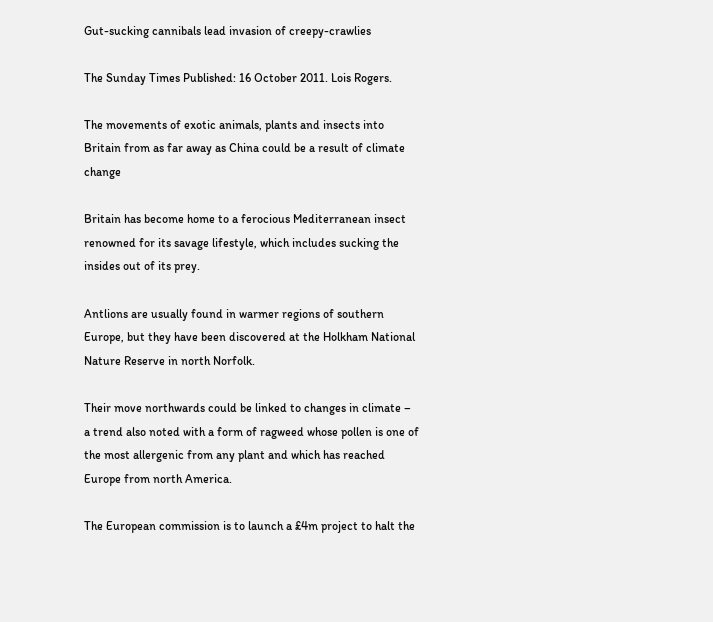Gut-sucking cannibals lead invasion of creepy-crawlies

The Sunday Times Published: 16 October 2011. Lois Rogers.

The movements of exotic animals, plants and insects into Britain from as far away as China could be a result of climate change

Britain has become home to a ferocious Mediterranean insect renowned for its savage lifestyle, which includes sucking the insides out of its prey.

Antlions are usually found in warmer regions of southern Europe, but they have been discovered at the Holkham National Nature Reserve in north Norfolk.

Their move northwards could be linked to changes in climate – a trend also noted with a form of ragweed whose pollen is one of the most allergenic from any plant and which has reached Europe from north America.

The European commission is to launch a £4m project to halt the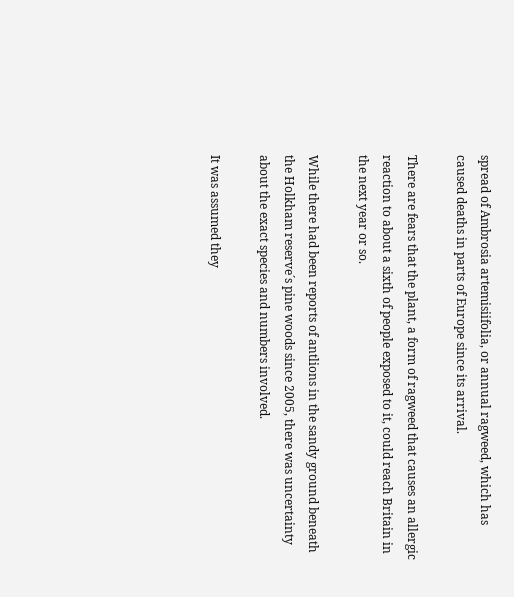spread of Ambrosia artemisiifolia, or annual ragweed, which has caused deaths in parts of Europe since its arrival.

There are fears that the plant, a form of ragweed that causes an allergic reaction to about a sixth of people exposed to it, could reach Britain in the next year or so.

While there had been reports of antlions in the sandy ground beneath the Holkham reserve´s pine woods since 2005, there was uncertainty about the exact species and numbers involved.

It was assumed they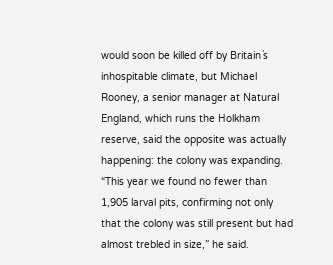would soon be killed off by Britain´s inhospitable climate, but Michael Rooney, a senior manager at Natural England, which runs the Holkham reserve, said the opposite was actually happening: the colony was expanding. “This year we found no fewer than 1,905 larval pits, confirming not only that the colony was still present but had almost trebled in size,” he said.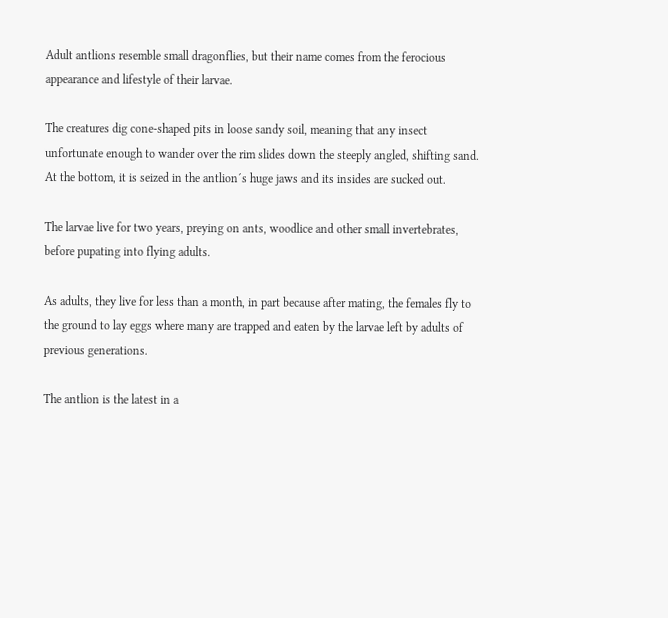Adult antlions resemble small dragonflies, but their name comes from the ferocious appearance and lifestyle of their larvae.

The creatures dig cone-shaped pits in loose sandy soil, meaning that any insect unfortunate enough to wander over the rim slides down the steeply angled, shifting sand. At the bottom, it is seized in the antlion´s huge jaws and its insides are sucked out.

The larvae live for two years, preying on ants, woodlice and other small invertebrates, before pupating into flying adults.

As adults, they live for less than a month, in part because after mating, the females fly to the ground to lay eggs where many are trapped and eaten by the larvae left by adults of previous generations.

The antlion is the latest in a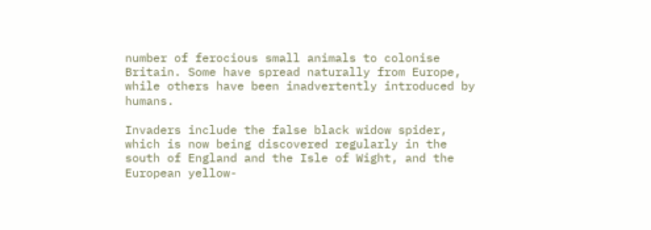number of ferocious small animals to colonise Britain. Some have spread naturally from Europe, while others have been inadvertently introduced by humans.

Invaders include the false black widow spider, which is now being discovered regularly in the south of England and the Isle of Wight, and the European yellow-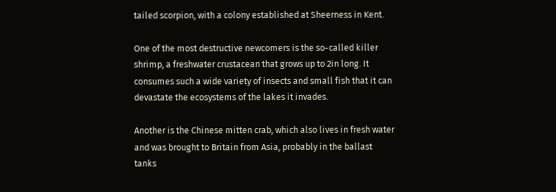tailed scorpion, with a colony established at Sheerness in Kent.

One of the most destructive newcomers is the so-called killer shrimp, a freshwater crustacean that grows up to 2in long. It consumes such a wide variety of insects and small fish that it can devastate the ecosystems of the lakes it invades.

Another is the Chinese mitten crab, which also lives in fresh water and was brought to Britain from Asia, probably in the ballast tanks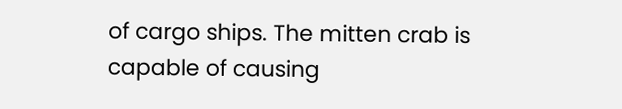of cargo ships. The mitten crab is capable of causing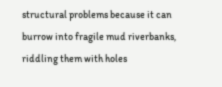structural problems because it can burrow into fragile mud riverbanks, riddling them with holes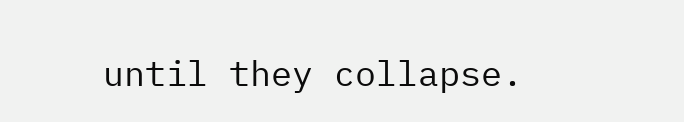until they collapse.